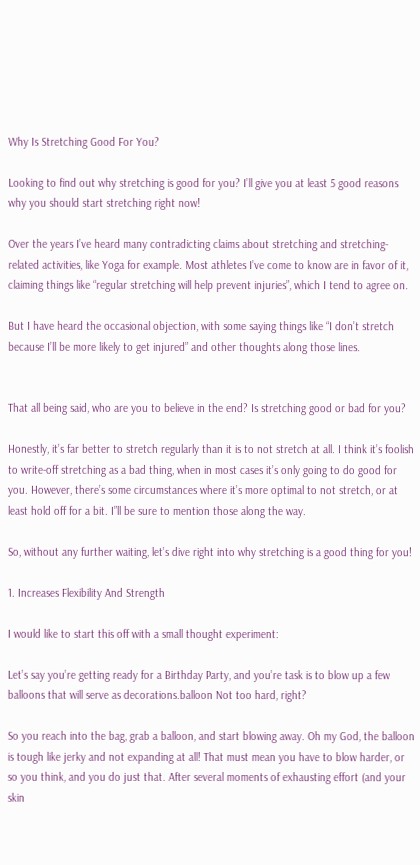Why Is Stretching Good For You?

Looking to find out why stretching is good for you? I’ll give you at least 5 good reasons why you should start stretching right now!

Over the years I’ve heard many contradicting claims about stretching and stretching-related activities, like Yoga for example. Most athletes I’ve come to know are in favor of it, claiming things like “regular stretching will help prevent injuries”, which I tend to agree on.

But I have heard the occasional objection, with some saying things like “I don’t stretch because I’ll be more likely to get injured” and other thoughts along those lines.


That all being said, who are you to believe in the end? Is stretching good or bad for you?

Honestly, it’s far better to stretch regularly than it is to not stretch at all. I think it’s foolish to write-off stretching as a bad thing, when in most cases it’s only going to do good for you. However, there’s some circumstances where it’s more optimal to not stretch, or at least hold off for a bit. I”ll be sure to mention those along the way.

So, without any further waiting, let’s dive right into why stretching is a good thing for you!

1. Increases Flexibility And Strength

I would like to start this off with a small thought experiment:

Let’s say you’re getting ready for a Birthday Party, and you’re task is to blow up a few balloons that will serve as decorations.balloon Not too hard, right?

So you reach into the bag, grab a balloon, and start blowing away. Oh my God, the balloon is tough like jerky and not expanding at all! That must mean you have to blow harder, or so you think, and you do just that. After several moments of exhausting effort (and your skin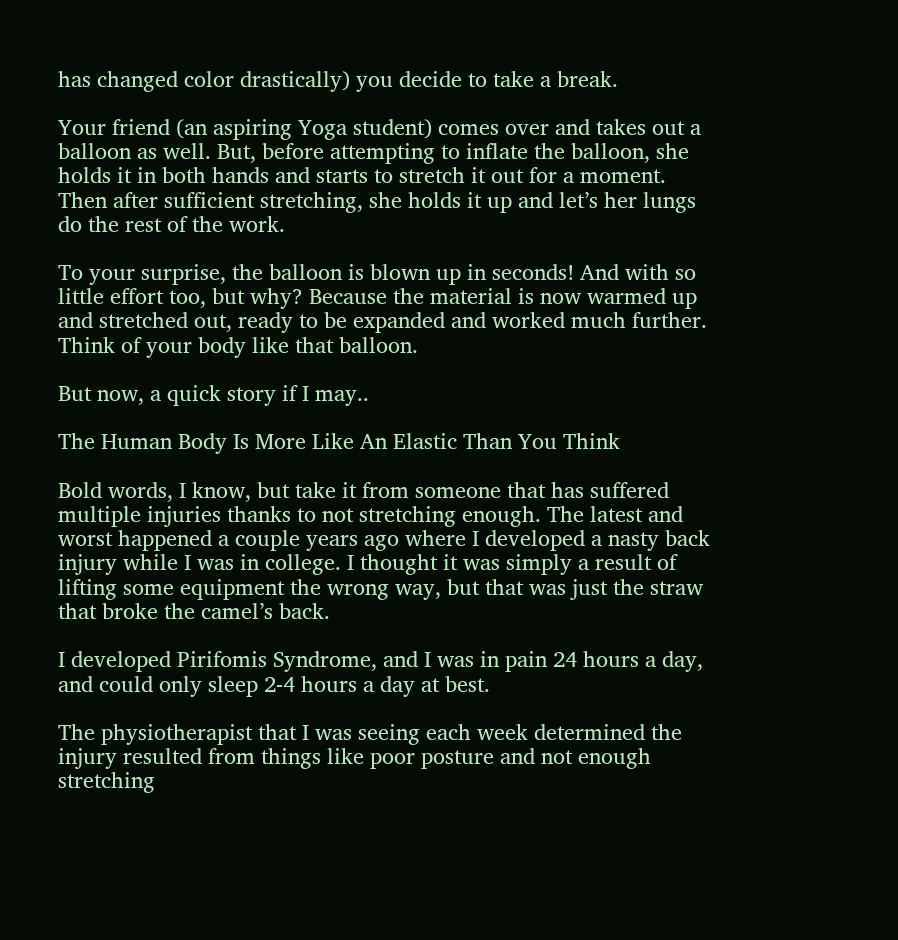has changed color drastically) you decide to take a break.

Your friend (an aspiring Yoga student) comes over and takes out a balloon as well. But, before attempting to inflate the balloon, she holds it in both hands and starts to stretch it out for a moment. Then after sufficient stretching, she holds it up and let’s her lungs do the rest of the work.

To your surprise, the balloon is blown up in seconds! And with so little effort too, but why? Because the material is now warmed up and stretched out, ready to be expanded and worked much further. Think of your body like that balloon.

But now, a quick story if I may..

The Human Body Is More Like An Elastic Than You Think

Bold words, I know, but take it from someone that has suffered multiple injuries thanks to not stretching enough. The latest and worst happened a couple years ago where I developed a nasty back injury while I was in college. I thought it was simply a result of lifting some equipment the wrong way, but that was just the straw that broke the camel’s back.

I developed Pirifomis Syndrome, and I was in pain 24 hours a day, and could only sleep 2-4 hours a day at best.

The physiotherapist that I was seeing each week determined the injury resulted from things like poor posture and not enough stretching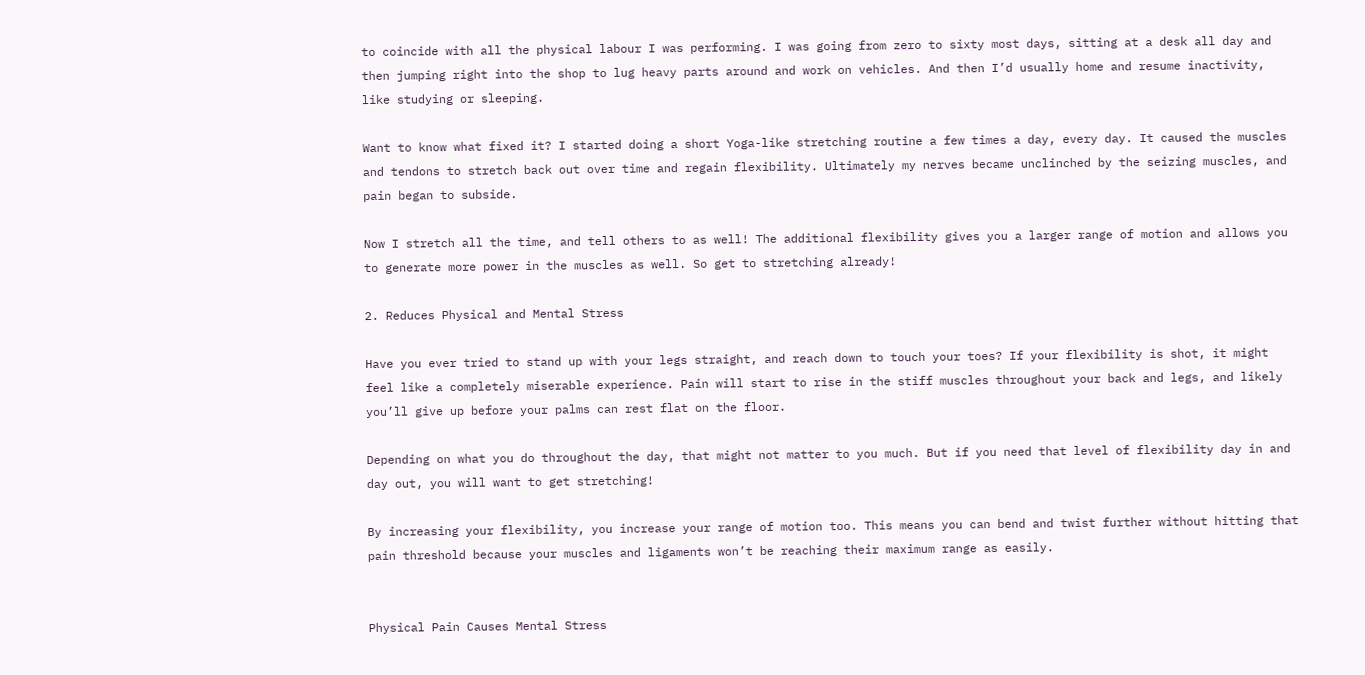to coincide with all the physical labour I was performing. I was going from zero to sixty most days, sitting at a desk all day and then jumping right into the shop to lug heavy parts around and work on vehicles. And then I’d usually home and resume inactivity, like studying or sleeping.

Want to know what fixed it? I started doing a short Yoga-like stretching routine a few times a day, every day. It caused the muscles and tendons to stretch back out over time and regain flexibility. Ultimately my nerves became unclinched by the seizing muscles, and pain began to subside.

Now I stretch all the time, and tell others to as well! The additional flexibility gives you a larger range of motion and allows you to generate more power in the muscles as well. So get to stretching already!

2. Reduces Physical and Mental Stress

Have you ever tried to stand up with your legs straight, and reach down to touch your toes? If your flexibility is shot, it might feel like a completely miserable experience. Pain will start to rise in the stiff muscles throughout your back and legs, and likely you’ll give up before your palms can rest flat on the floor.

Depending on what you do throughout the day, that might not matter to you much. But if you need that level of flexibility day in and day out, you will want to get stretching!

By increasing your flexibility, you increase your range of motion too. This means you can bend and twist further without hitting that pain threshold because your muscles and ligaments won’t be reaching their maximum range as easily.


Physical Pain Causes Mental Stress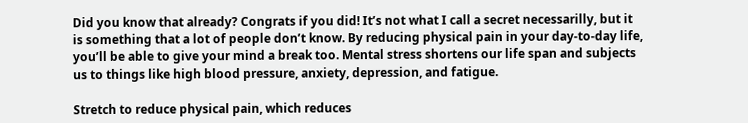Did you know that already? Congrats if you did! It’s not what I call a secret necessarilly, but it is something that a lot of people don’t know. By reducing physical pain in your day-to-day life, you’ll be able to give your mind a break too. Mental stress shortens our life span and subjects us to things like high blood pressure, anxiety, depression, and fatigue.

Stretch to reduce physical pain, which reduces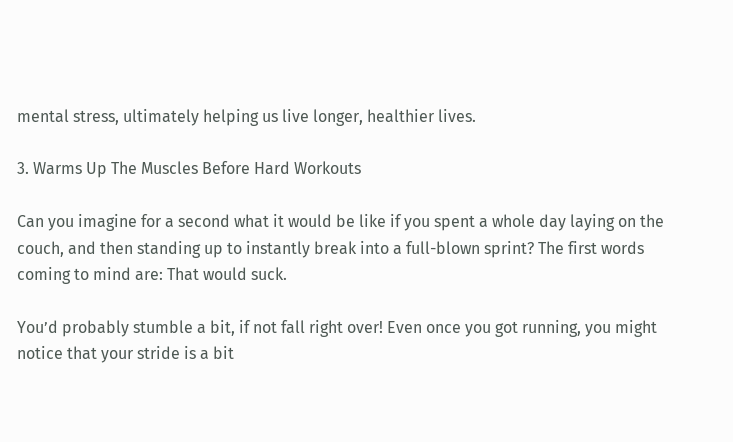mental stress, ultimately helping us live longer, healthier lives.

3. Warms Up The Muscles Before Hard Workouts

Can you imagine for a second what it would be like if you spent a whole day laying on the couch, and then standing up to instantly break into a full-blown sprint? The first words coming to mind are: That would suck.

You’d probably stumble a bit, if not fall right over! Even once you got running, you might notice that your stride is a bit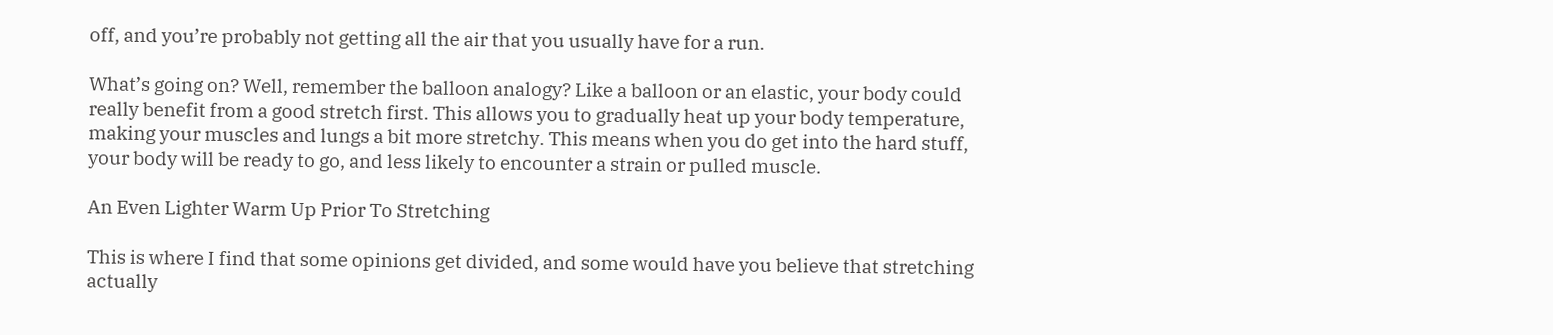off, and you’re probably not getting all the air that you usually have for a run.

What’s going on? Well, remember the balloon analogy? Like a balloon or an elastic, your body could really benefit from a good stretch first. This allows you to gradually heat up your body temperature, making your muscles and lungs a bit more stretchy. This means when you do get into the hard stuff, your body will be ready to go, and less likely to encounter a strain or pulled muscle.

An Even Lighter Warm Up Prior To Stretching

This is where I find that some opinions get divided, and some would have you believe that stretching actually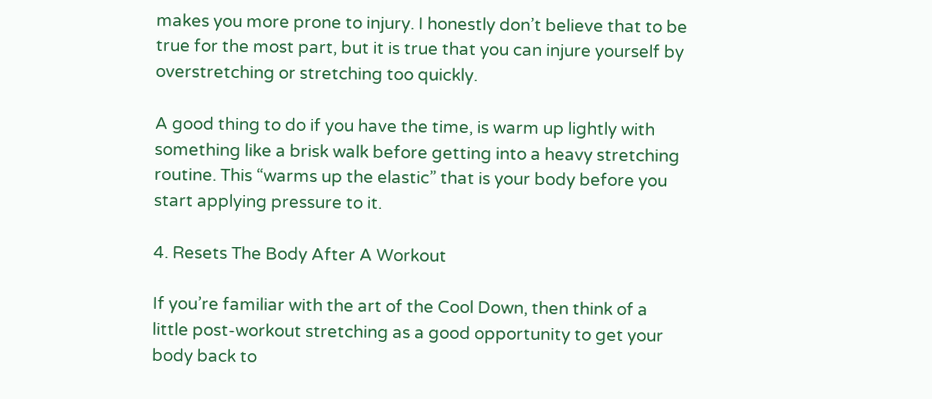makes you more prone to injury. I honestly don’t believe that to be true for the most part, but it is true that you can injure yourself by overstretching or stretching too quickly.

A good thing to do if you have the time, is warm up lightly with something like a brisk walk before getting into a heavy stretching routine. This “warms up the elastic” that is your body before you start applying pressure to it.

4. Resets The Body After A Workout

If you’re familiar with the art of the Cool Down, then think of a little post-workout stretching as a good opportunity to get your body back to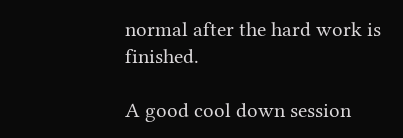normal after the hard work is finished.

A good cool down session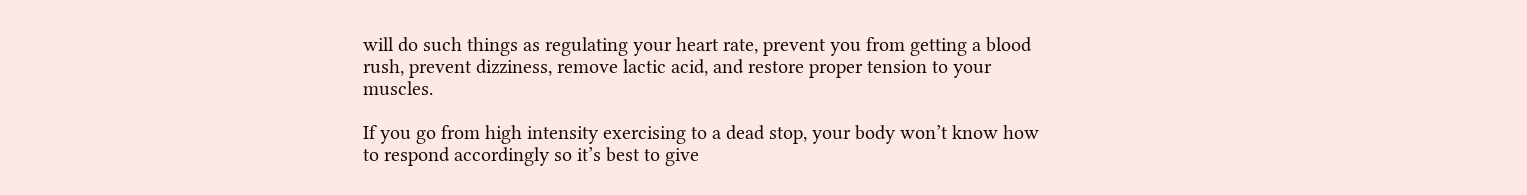will do such things as regulating your heart rate, prevent you from getting a blood rush, prevent dizziness, remove lactic acid, and restore proper tension to your muscles.

If you go from high intensity exercising to a dead stop, your body won’t know how to respond accordingly so it’s best to give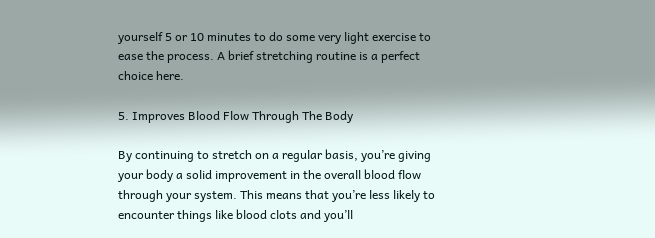yourself 5 or 10 minutes to do some very light exercise to ease the process. A brief stretching routine is a perfect choice here.

5. Improves Blood Flow Through The Body

By continuing to stretch on a regular basis, you’re giving your body a solid improvement in the overall blood flow through your system. This means that you’re less likely to encounter things like blood clots and you’ll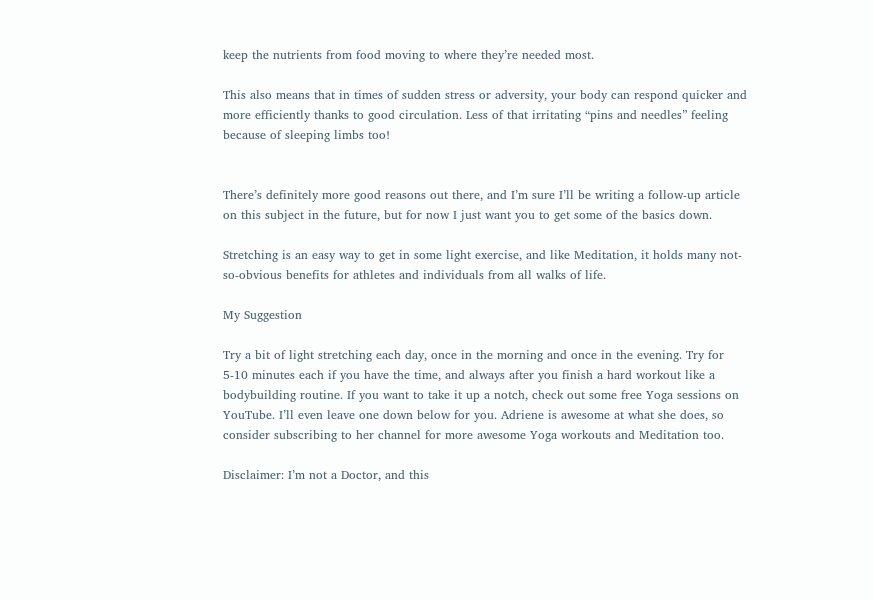keep the nutrients from food moving to where they’re needed most.

This also means that in times of sudden stress or adversity, your body can respond quicker and more efficiently thanks to good circulation. Less of that irritating “pins and needles” feeling because of sleeping limbs too!


There’s definitely more good reasons out there, and I’m sure I’ll be writing a follow-up article on this subject in the future, but for now I just want you to get some of the basics down.

Stretching is an easy way to get in some light exercise, and like Meditation, it holds many not-so-obvious benefits for athletes and individuals from all walks of life.

My Suggestion

Try a bit of light stretching each day, once in the morning and once in the evening. Try for 5-10 minutes each if you have the time, and always after you finish a hard workout like a bodybuilding routine. If you want to take it up a notch, check out some free Yoga sessions on YouTube. I’ll even leave one down below for you. Adriene is awesome at what she does, so consider subscribing to her channel for more awesome Yoga workouts and Meditation too.

Disclaimer: I’m not a Doctor, and this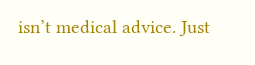isn’t medical advice. Just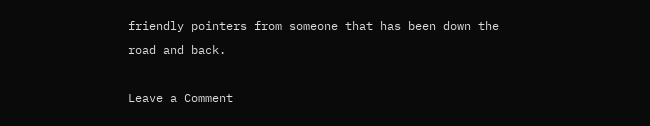friendly pointers from someone that has been down the road and back.

Leave a Comment